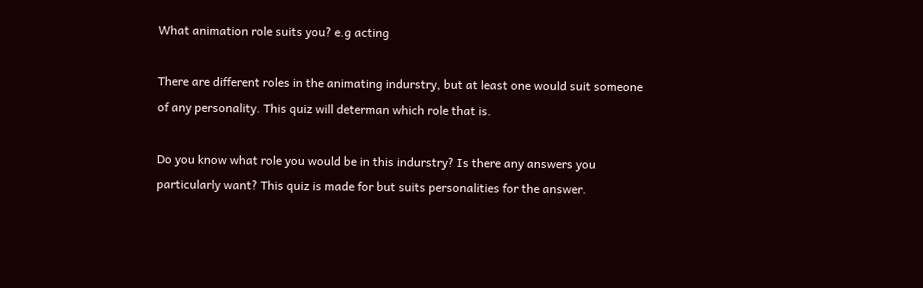What animation role suits you? e.g acting

There are different roles in the animating indurstry, but at least one would suit someone of any personality. This quiz will determan which role that is.

Do you know what role you would be in this indurstry? Is there any answers you particularly want? This quiz is made for but suits personalities for the answer.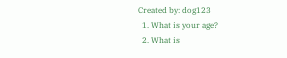Created by: dog123
  1. What is your age?
  2. What is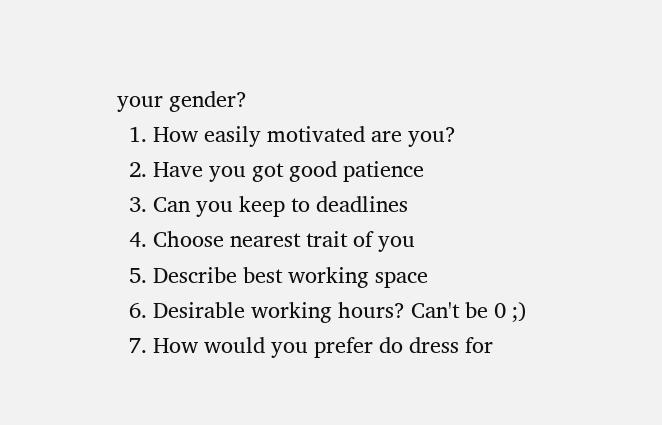your gender?
  1. How easily motivated are you?
  2. Have you got good patience
  3. Can you keep to deadlines
  4. Choose nearest trait of you
  5. Describe best working space
  6. Desirable working hours? Can't be 0 ;)
  7. How would you prefer do dress for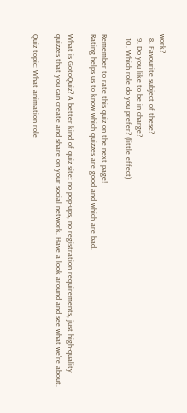work?
  8. Favourite subject of these?
  9. Do you like to be in charge?
  10. Which role do you prefer? (little effect)

Remember to rate this quiz on the next page!
Rating helps us to know which quizzes are good and which are bad.

What is GotoQuiz? A better kind of quiz site: no pop-ups, no registration requirements, just high-quality quizzes that you can create and share on your social network. Have a look around and see what we're about.

Quiz topic: What animation role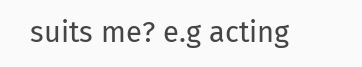suits me? e.g acting